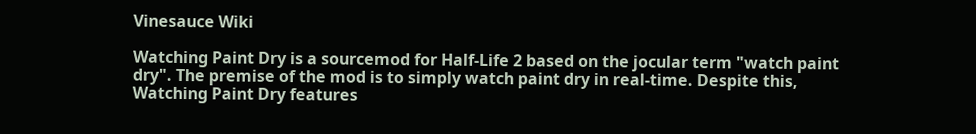Vinesauce Wiki

Watching Paint Dry is a sourcemod for Half-Life 2 based on the jocular term "watch paint dry". The premise of the mod is to simply watch paint dry in real-time. Despite this, Watching Paint Dry features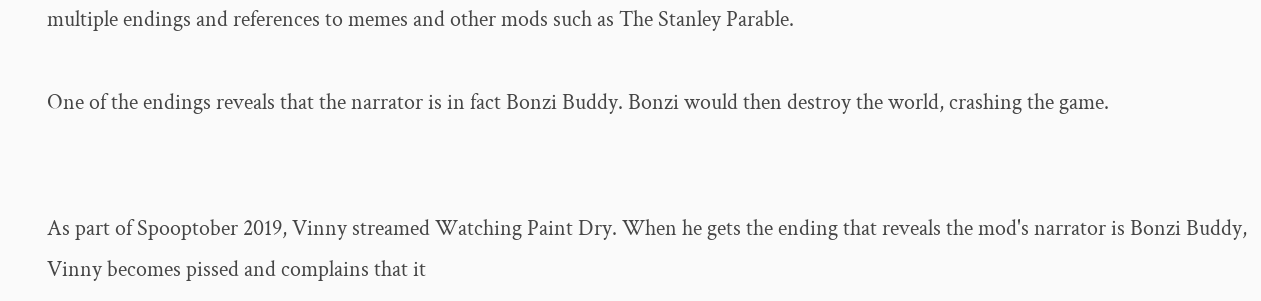multiple endings and references to memes and other mods such as The Stanley Parable.

One of the endings reveals that the narrator is in fact Bonzi Buddy. Bonzi would then destroy the world, crashing the game.


As part of Spooptober 2019, Vinny streamed Watching Paint Dry. When he gets the ending that reveals the mod's narrator is Bonzi Buddy, Vinny becomes pissed and complains that it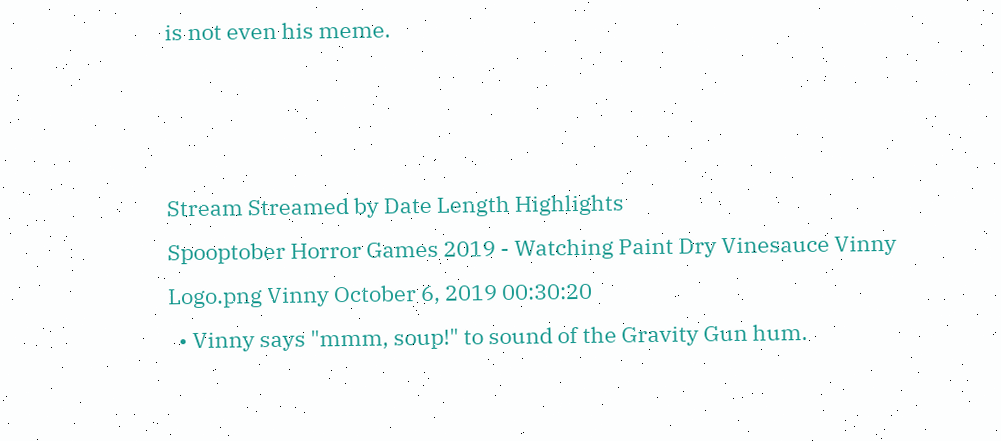is not even his meme.



Stream Streamed by Date Length Highlights
Spooptober Horror Games 2019 - Watching Paint Dry Vinesauce Vinny Logo.png Vinny October 6, 2019 00:30:20
  • Vinny says "mmm, soup!" to sound of the Gravity Gun hum.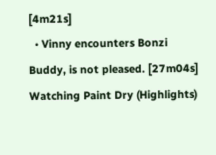[4m21s]
  • Vinny encounters Bonzi Buddy, is not pleased. [27m04s]
Watching Paint Dry (Highlights)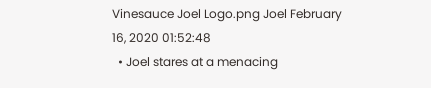Vinesauce Joel Logo.png Joel February 16, 2020 01:52:48
  • Joel stares at a menacing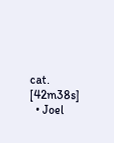cat. [42m38s]
  • Joel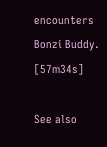encounters Bonzi Buddy. [57m34s]

See also